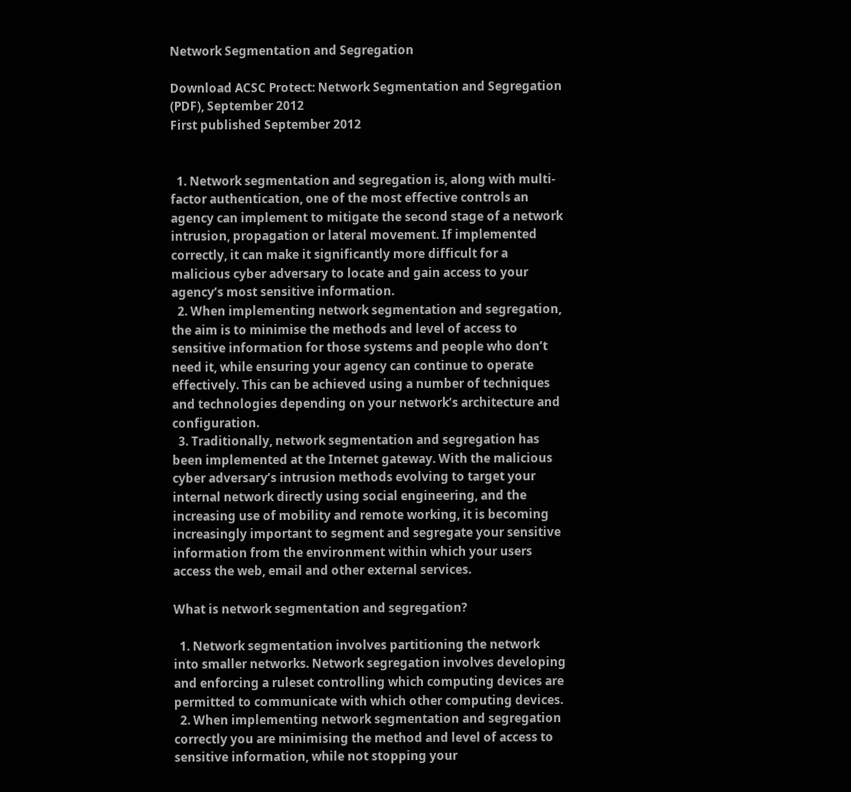Network Segmentation and Segregation

Download ACSC Protect: Network Segmentation and Segregation (PDF), September 2012
First published September 2012


  1. Network segmentation and segregation is, along with multi-factor authentication, one of the most effective controls an agency can implement to mitigate the second stage of a network intrusion, propagation or lateral movement. If implemented correctly, it can make it significantly more difficult for a malicious cyber adversary to locate and gain access to your agency’s most sensitive information.
  2. When implementing network segmentation and segregation, the aim is to minimise the methods and level of access to sensitive information for those systems and people who don’t need it, while ensuring your agency can continue to operate effectively. This can be achieved using a number of techniques and technologies depending on your network’s architecture and configuration.
  3. Traditionally, network segmentation and segregation has been implemented at the Internet gateway. With the malicious cyber adversary’s intrusion methods evolving to target your internal network directly using social engineering, and the increasing use of mobility and remote working, it is becoming increasingly important to segment and segregate your sensitive information from the environment within which your users access the web, email and other external services.

What is network segmentation and segregation?

  1. Network segmentation involves partitioning the network into smaller networks. Network segregation involves developing and enforcing a ruleset controlling which computing devices are permitted to communicate with which other computing devices.
  2. When implementing network segmentation and segregation correctly you are minimising the method and level of access to sensitive information, while not stopping your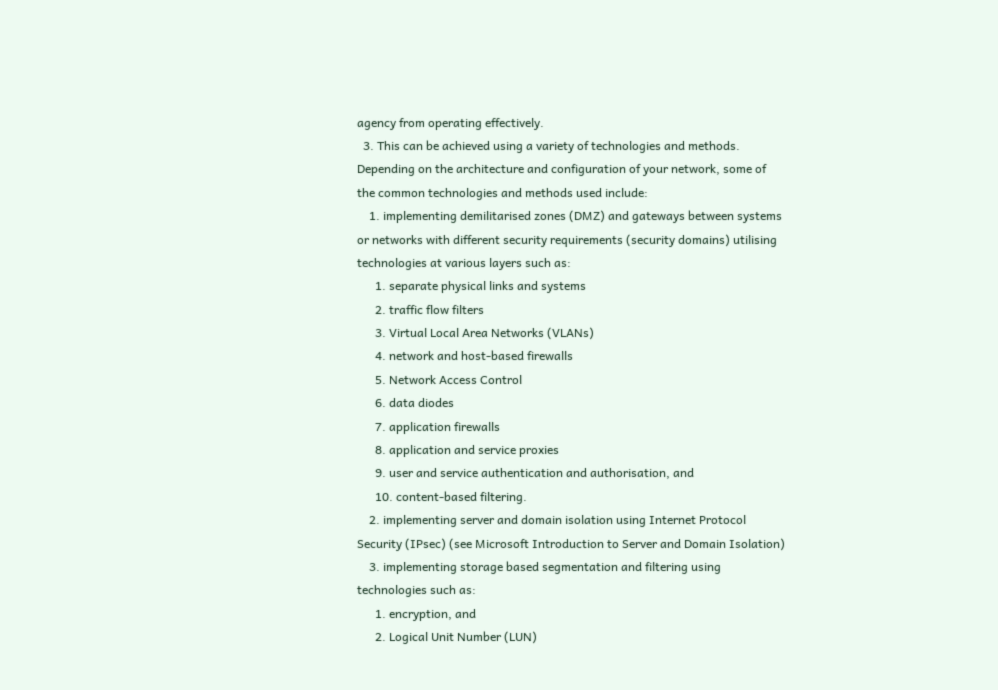agency from operating effectively.
  3. This can be achieved using a variety of technologies and methods. Depending on the architecture and configuration of your network, some of the common technologies and methods used include:
    1. implementing demilitarised zones (DMZ) and gateways between systems or networks with different security requirements (security domains) utilising technologies at various layers such as:
      1. separate physical links and systems
      2. traffic flow filters
      3. Virtual Local Area Networks (VLANs)
      4. network and host-based firewalls
      5. Network Access Control
      6. data diodes
      7. application firewalls
      8. application and service proxies
      9. user and service authentication and authorisation, and
      10. content-based filtering.
    2. implementing server and domain isolation using Internet Protocol Security (IPsec) (see Microsoft Introduction to Server and Domain Isolation)
    3. implementing storage based segmentation and filtering using technologies such as:
      1. encryption, and
      2. Logical Unit Number (LUN)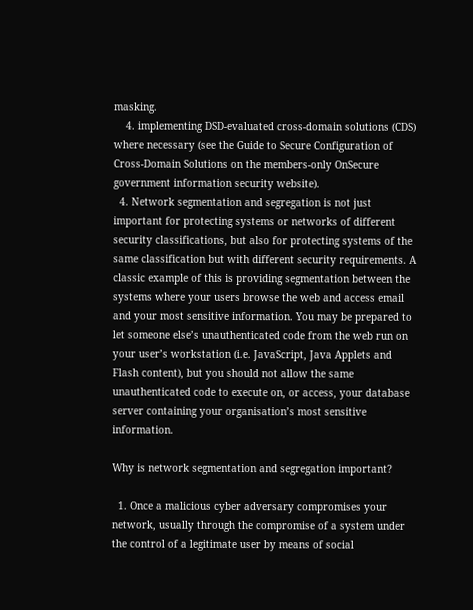masking.
    4. implementing DSD-evaluated cross-domain solutions (CDS) where necessary (see the Guide to Secure Configuration of Cross-Domain Solutions on the members-only OnSecure government information security website).
  4. Network segmentation and segregation is not just important for protecting systems or networks of different security classifications, but also for protecting systems of the same classification but with different security requirements. A classic example of this is providing segmentation between the systems where your users browse the web and access email and your most sensitive information. You may be prepared to let someone else’s unauthenticated code from the web run on your user’s workstation (i.e. JavaScript, Java Applets and Flash content), but you should not allow the same unauthenticated code to execute on, or access, your database server containing your organisation’s most sensitive information.

Why is network segmentation and segregation important?

  1. Once a malicious cyber adversary compromises your network, usually through the compromise of a system under the control of a legitimate user by means of social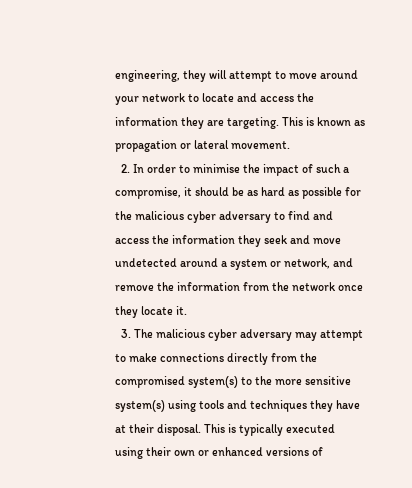engineering, they will attempt to move around your network to locate and access the information they are targeting. This is known as propagation or lateral movement.
  2. In order to minimise the impact of such a compromise, it should be as hard as possible for the malicious cyber adversary to find and access the information they seek and move undetected around a system or network, and remove the information from the network once they locate it.
  3. The malicious cyber adversary may attempt to make connections directly from the compromised system(s) to the more sensitive system(s) using tools and techniques they have at their disposal. This is typically executed using their own or enhanced versions of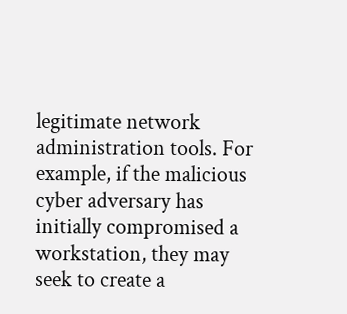legitimate network administration tools. For example, if the malicious cyber adversary has initially compromised a workstation, they may seek to create a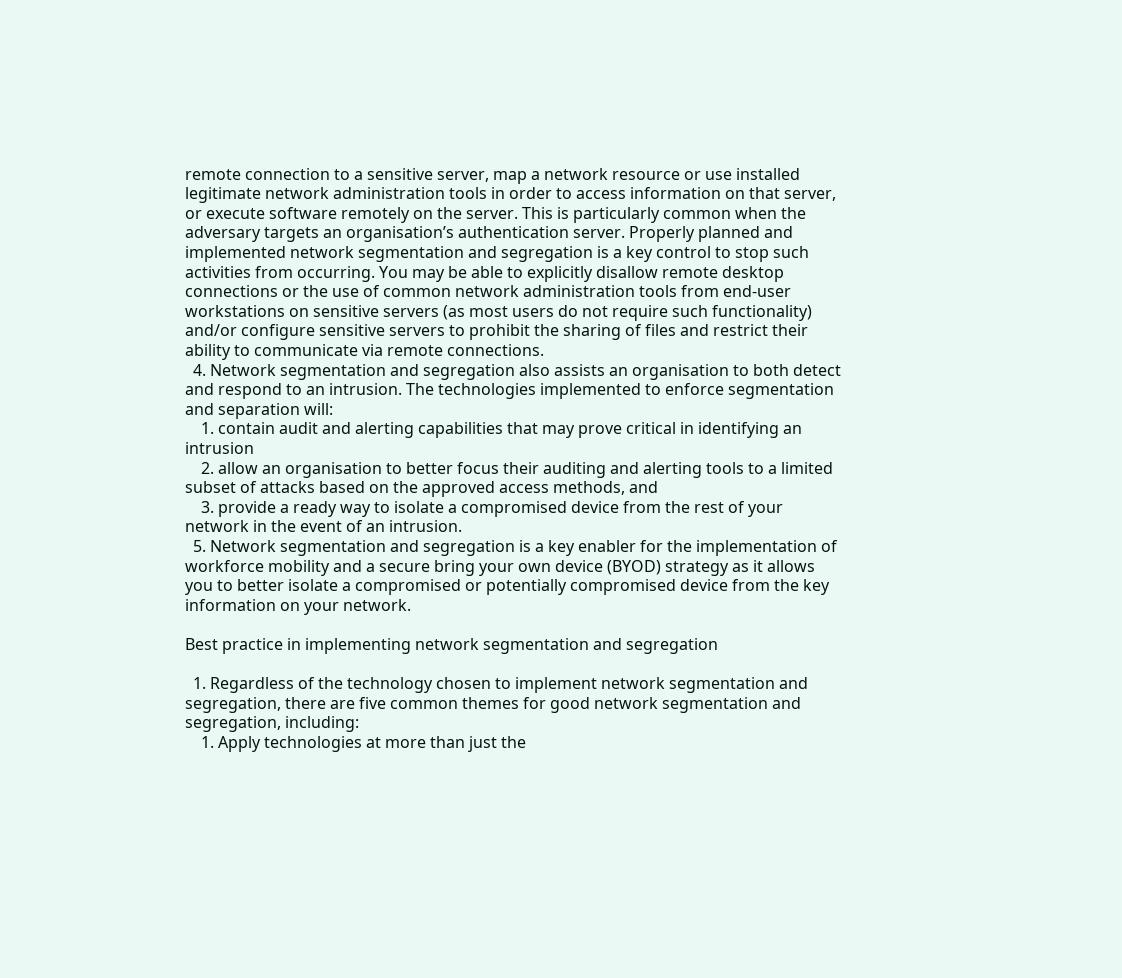remote connection to a sensitive server, map a network resource or use installed legitimate network administration tools in order to access information on that server, or execute software remotely on the server. This is particularly common when the adversary targets an organisation’s authentication server. Properly planned and implemented network segmentation and segregation is a key control to stop such activities from occurring. You may be able to explicitly disallow remote desktop connections or the use of common network administration tools from end-user workstations on sensitive servers (as most users do not require such functionality) and/or configure sensitive servers to prohibit the sharing of files and restrict their ability to communicate via remote connections.
  4. Network segmentation and segregation also assists an organisation to both detect and respond to an intrusion. The technologies implemented to enforce segmentation and separation will:
    1. contain audit and alerting capabilities that may prove critical in identifying an intrusion
    2. allow an organisation to better focus their auditing and alerting tools to a limited subset of attacks based on the approved access methods, and
    3. provide a ready way to isolate a compromised device from the rest of your network in the event of an intrusion.
  5. Network segmentation and segregation is a key enabler for the implementation of workforce mobility and a secure bring your own device (BYOD) strategy as it allows you to better isolate a compromised or potentially compromised device from the key information on your network.

Best practice in implementing network segmentation and segregation

  1. Regardless of the technology chosen to implement network segmentation and segregation, there are five common themes for good network segmentation and segregation, including:
    1. Apply technologies at more than just the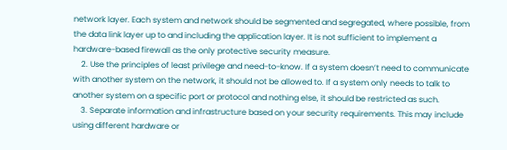network layer. Each system and network should be segmented and segregated, where possible, from the data link layer up to and including the application layer. It is not sufficient to implement a hardware-based firewall as the only protective security measure.
    2. Use the principles of least privilege and need-to-know. If a system doesn’t need to communicate with another system on the network, it should not be allowed to. If a system only needs to talk to another system on a specific port or protocol and nothing else, it should be restricted as such.
    3. Separate information and infrastructure based on your security requirements. This may include using different hardware or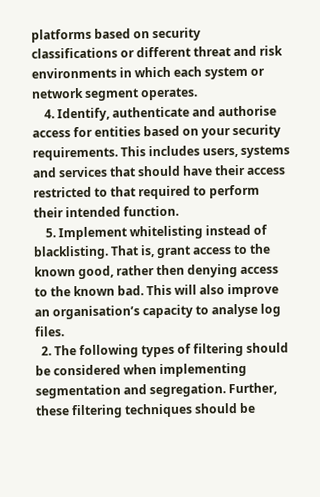platforms based on security classifications or different threat and risk environments in which each system or network segment operates.
    4. Identify, authenticate and authorise access for entities based on your security requirements. This includes users, systems and services that should have their access restricted to that required to perform their intended function.
    5. Implement whitelisting instead of blacklisting. That is, grant access to the known good, rather then denying access to the known bad. This will also improve an organisation’s capacity to analyse log files.
  2. The following types of filtering should be considered when implementing segmentation and segregation. Further, these filtering techniques should be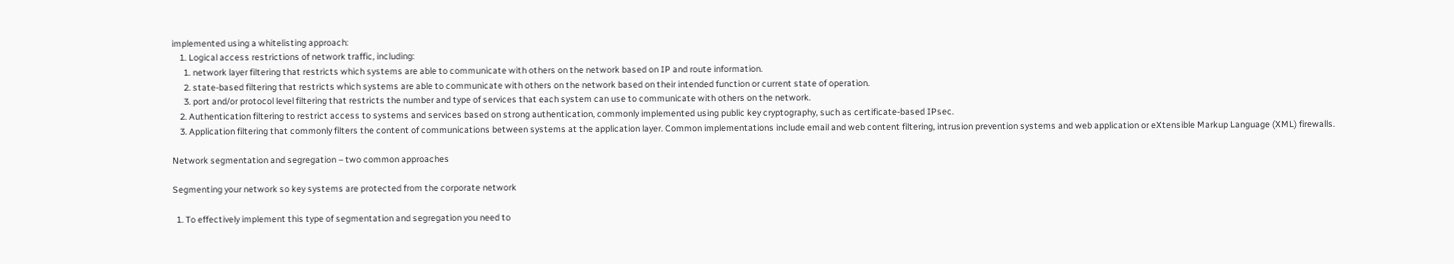implemented using a whitelisting approach:
    1. Logical access restrictions of network traffic, including:
      1. network layer filtering that restricts which systems are able to communicate with others on the network based on IP and route information.
      2. state-based filtering that restricts which systems are able to communicate with others on the network based on their intended function or current state of operation.
      3. port and/or protocol level filtering that restricts the number and type of services that each system can use to communicate with others on the network.
    2. Authentication filtering to restrict access to systems and services based on strong authentication, commonly implemented using public key cryptography, such as certificate-based IPsec.
    3. Application filtering that commonly filters the content of communications between systems at the application layer. Common implementations include email and web content filtering, intrusion prevention systems and web application or eXtensible Markup Language (XML) firewalls.

Network segmentation and segregation – two common approaches

Segmenting your network so key systems are protected from the corporate network

  1. To effectively implement this type of segmentation and segregation you need to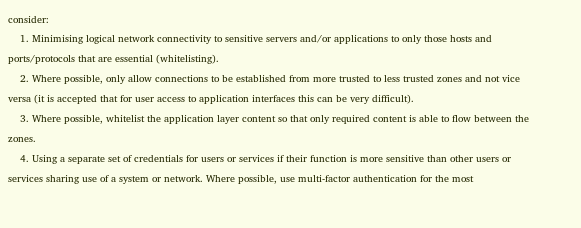consider:
    1. Minimising logical network connectivity to sensitive servers and/or applications to only those hosts and ports/protocols that are essential (whitelisting).
    2. Where possible, only allow connections to be established from more trusted to less trusted zones and not vice versa (it is accepted that for user access to application interfaces this can be very difficult).
    3. Where possible, whitelist the application layer content so that only required content is able to flow between the zones.
    4. Using a separate set of credentials for users or services if their function is more sensitive than other users or services sharing use of a system or network. Where possible, use multi-factor authentication for the most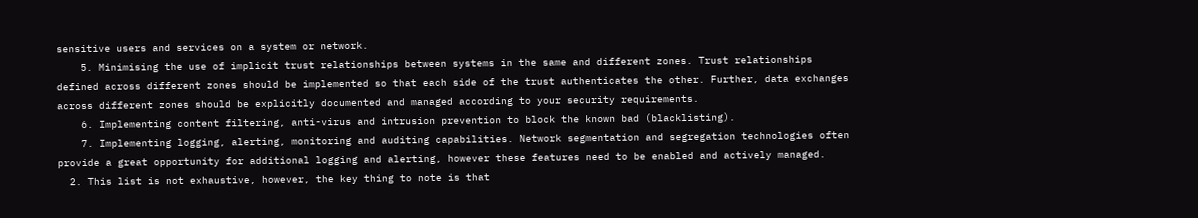sensitive users and services on a system or network.
    5. Minimising the use of implicit trust relationships between systems in the same and different zones. Trust relationships defined across different zones should be implemented so that each side of the trust authenticates the other. Further, data exchanges across different zones should be explicitly documented and managed according to your security requirements.
    6. Implementing content filtering, anti-virus and intrusion prevention to block the known bad (blacklisting).
    7. Implementing logging, alerting, monitoring and auditing capabilities. Network segmentation and segregation technologies often provide a great opportunity for additional logging and alerting, however these features need to be enabled and actively managed.
  2. This list is not exhaustive, however, the key thing to note is that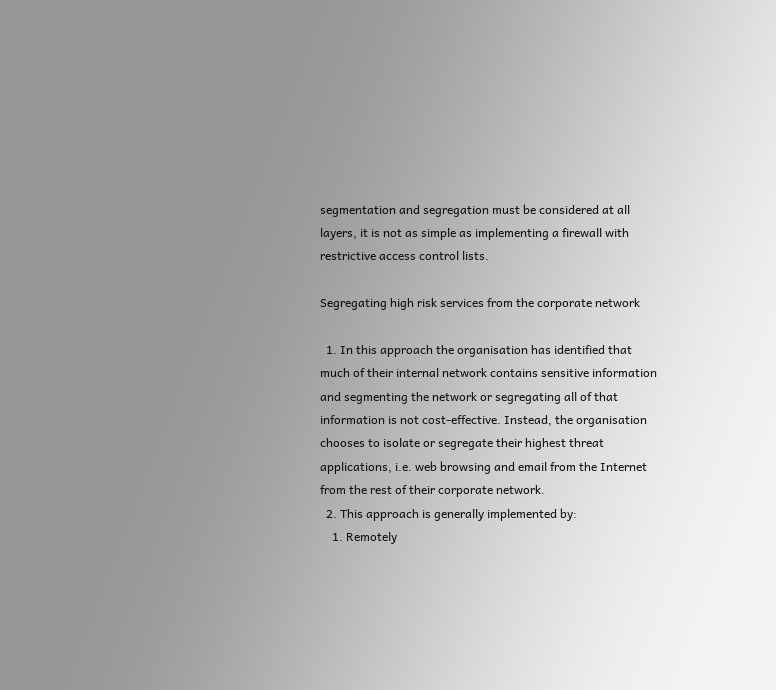segmentation and segregation must be considered at all layers, it is not as simple as implementing a firewall with restrictive access control lists.

Segregating high risk services from the corporate network

  1. In this approach the organisation has identified that much of their internal network contains sensitive information and segmenting the network or segregating all of that information is not cost-effective. Instead, the organisation chooses to isolate or segregate their highest threat applications, i.e. web browsing and email from the Internet from the rest of their corporate network.
  2. This approach is generally implemented by:
    1. Remotely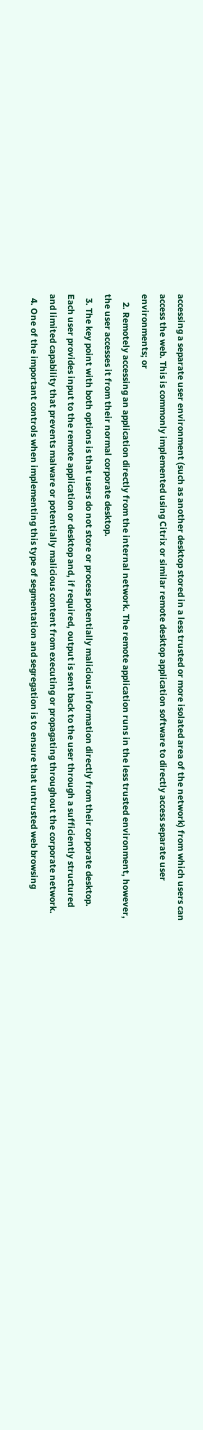accessing a separate user environment (such as another desktop stored in a less trusted or more isolated area of the network) from which users can access the web. This is commonly implemented using Citrix or similar remote desktop application software to directly access separate user environments; or
    2. Remotely accessing an application directly from the internal network. The remote application runs in the less trusted environment, however, the user accesses it from their normal corporate desktop.
  3. The key point with both options is that users do not store or process potentially malicious information directly from their corporate desktop. Each user provides input to the remote application or desktop and, if required, output is sent back to the user through a sufficiently structured and limited capability that prevents malware or potentially malicious content from executing or propagating throughout the corporate network.
  4. One of the important controls when implementing this type of segmentation and segregation is to ensure that untrusted web browsing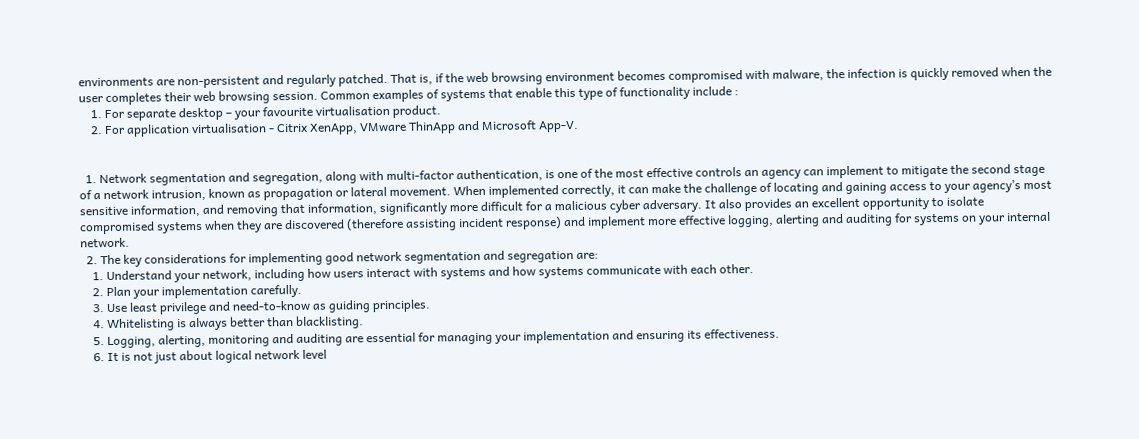environments are non-persistent and regularly patched. That is, if the web browsing environment becomes compromised with malware, the infection is quickly removed when the user completes their web browsing session. Common examples of systems that enable this type of functionality include :
    1. For separate desktop – your favourite virtualisation product.
    2. For application virtualisation - Citrix XenApp, VMware ThinApp and Microsoft App-V.


  1. Network segmentation and segregation, along with multi-factor authentication, is one of the most effective controls an agency can implement to mitigate the second stage of a network intrusion, known as propagation or lateral movement. When implemented correctly, it can make the challenge of locating and gaining access to your agency’s most sensitive information, and removing that information, significantly more difficult for a malicious cyber adversary. It also provides an excellent opportunity to isolate compromised systems when they are discovered (therefore assisting incident response) and implement more effective logging, alerting and auditing for systems on your internal network.
  2. The key considerations for implementing good network segmentation and segregation are:
    1. Understand your network, including how users interact with systems and how systems communicate with each other.
    2. Plan your implementation carefully.
    3. Use least privilege and need-to-know as guiding principles.
    4. Whitelisting is always better than blacklisting.
    5. Logging, alerting, monitoring and auditing are essential for managing your implementation and ensuring its effectiveness.
    6. It is not just about logical network level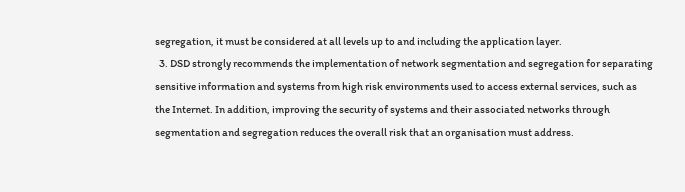segregation, it must be considered at all levels up to and including the application layer.
  3. DSD strongly recommends the implementation of network segmentation and segregation for separating sensitive information and systems from high risk environments used to access external services, such as the Internet. In addition, improving the security of systems and their associated networks through segmentation and segregation reduces the overall risk that an organisation must address.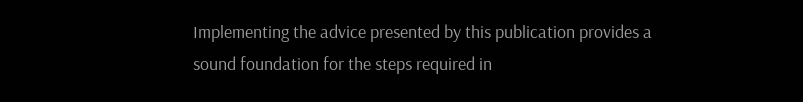Implementing the advice presented by this publication provides a sound foundation for the steps required in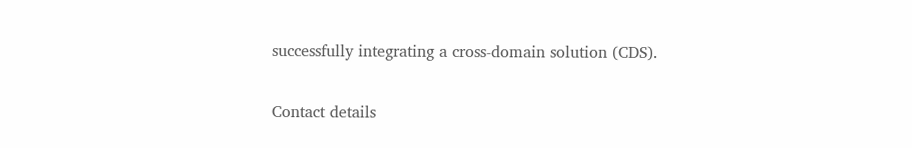successfully integrating a cross-domain solution (CDS).

Contact details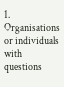1. Organisations or individuals with questions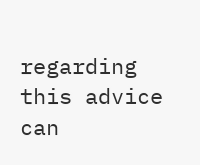regarding this advice can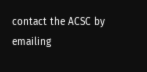contact the ACSC by emailing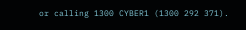or calling 1300 CYBER1 (1300 292 371).